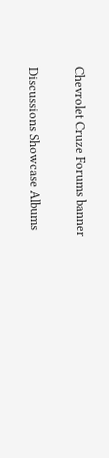Chevrolet Cruze Forums banner

Discussions Showcase Albums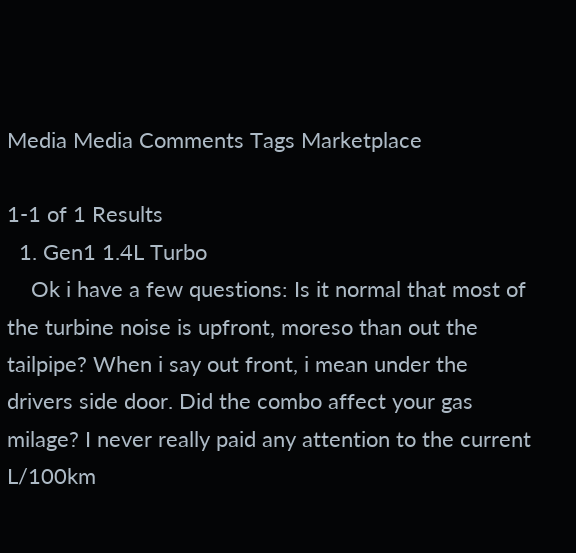Media Media Comments Tags Marketplace

1-1 of 1 Results
  1. Gen1 1.4L Turbo
    Ok i have a few questions: Is it normal that most of the turbine noise is upfront, moreso than out the tailpipe? When i say out front, i mean under the drivers side door. Did the combo affect your gas milage? I never really paid any attention to the current L/100km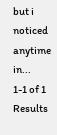but i noticed anytime in...
1-1 of 1 Results